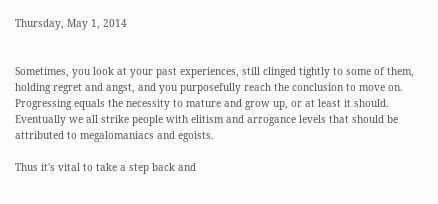Thursday, May 1, 2014


Sometimes, you look at your past experiences, still clinged tightly to some of them, holding regret and angst, and you purposefully reach the conclusion to move on. Progressing equals the necessity to mature and grow up, or at least it should. Eventually we all strike people with elitism and arrogance levels that should be attributed to megalomaniacs and egoists.

Thus it's vital to take a step back and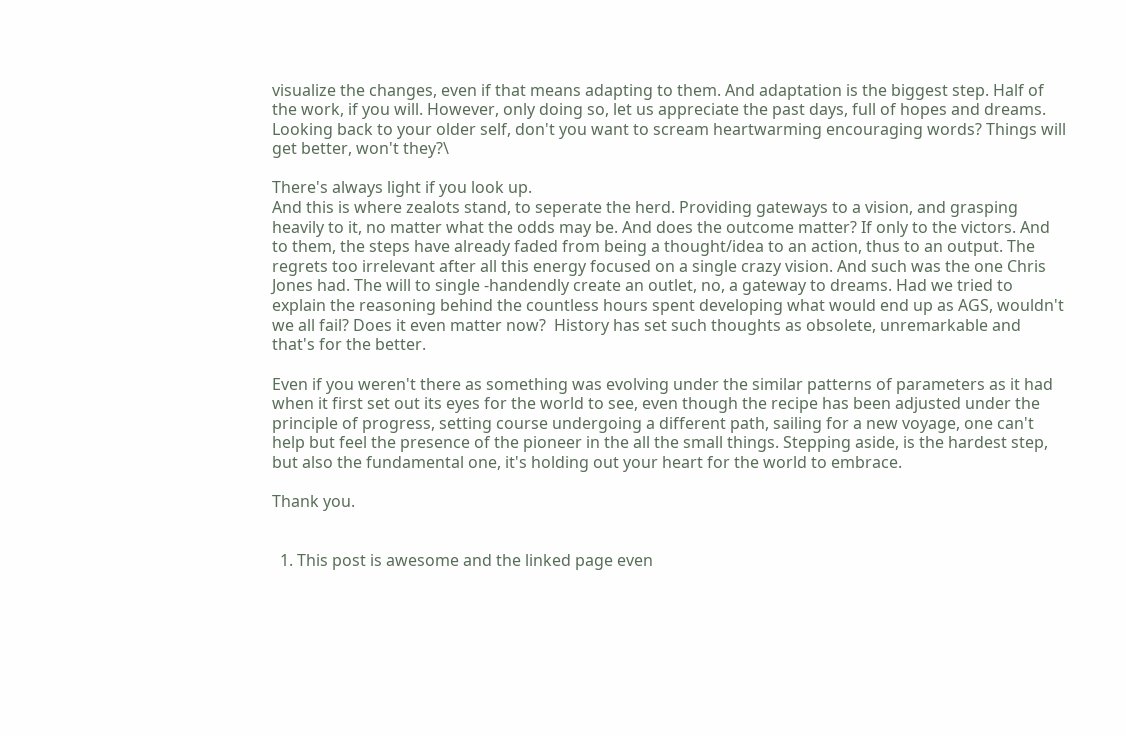visualize the changes, even if that means adapting to them. And adaptation is the biggest step. Half of the work, if you will. However, only doing so, let us appreciate the past days, full of hopes and dreams. Looking back to your older self, don't you want to scream heartwarming encouraging words? Things will get better, won't they?\

There's always light if you look up.
And this is where zealots stand, to seperate the herd. Providing gateways to a vision, and grasping heavily to it, no matter what the odds may be. And does the outcome matter? If only to the victors. And to them, the steps have already faded from being a thought/idea to an action, thus to an output. The regrets too irrelevant after all this energy focused on a single crazy vision. And such was the one Chris Jones had. The will to single -handendly create an outlet, no, a gateway to dreams. Had we tried to explain the reasoning behind the countless hours spent developing what would end up as AGS, wouldn't we all fail? Does it even matter now?  History has set such thoughts as obsolete, unremarkable and that's for the better.

Even if you weren't there as something was evolving under the similar patterns of parameters as it had when it first set out its eyes for the world to see, even though the recipe has been adjusted under the principle of progress, setting course undergoing a different path, sailing for a new voyage, one can't help but feel the presence of the pioneer in the all the small things. Stepping aside, is the hardest step, but also the fundamental one, it's holding out your heart for the world to embrace.

Thank you.


  1. This post is awesome and the linked page even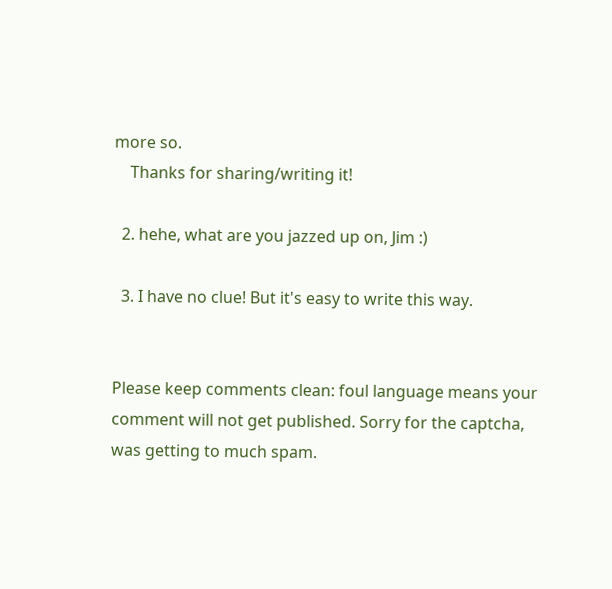more so.
    Thanks for sharing/writing it!

  2. hehe, what are you jazzed up on, Jim :)

  3. I have no clue! But it's easy to write this way.


Please keep comments clean: foul language means your comment will not get published. Sorry for the captcha, was getting to much spam.